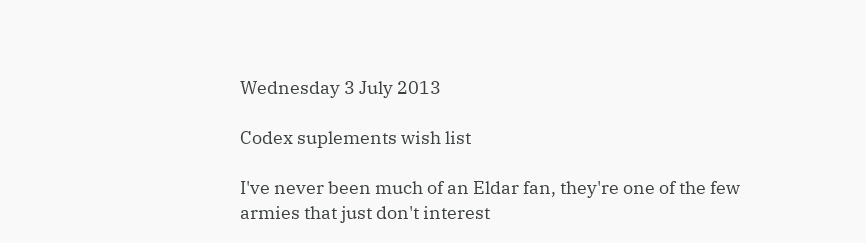Wednesday 3 July 2013

Codex suplements wish list

I've never been much of an Eldar fan, they're one of the few armies that just don't interest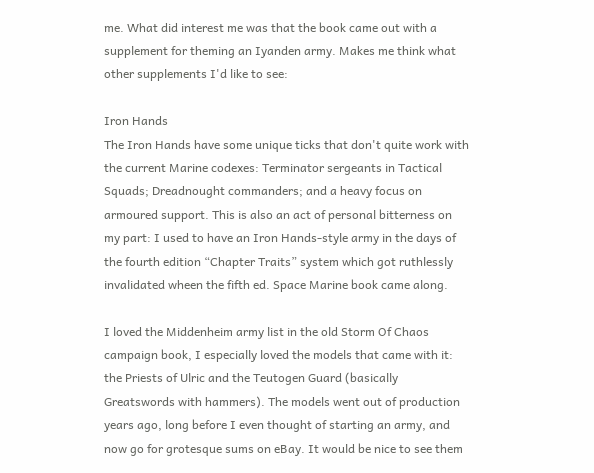me. What did interest me was that the book came out with a supplement for theming an Iyanden army. Makes me think what other supplements I'd like to see:

Iron Hands
The Iron Hands have some unique ticks that don't quite work with the current Marine codexes: Terminator sergeants in Tactical Squads; Dreadnought commanders; and a heavy focus on armoured support. This is also an act of personal bitterness on my part: I used to have an Iron Hands-style army in the days of the fourth edition “Chapter Traits” system which got ruthlessly invalidated wheen the fifth ed. Space Marine book came along.

I loved the Middenheim army list in the old Storm Of Chaos campaign book, I especially loved the models that came with it: the Priests of Ulric and the Teutogen Guard (basically Greatswords with hammers). The models went out of production years ago, long before I even thought of starting an army, and now go for grotesque sums on eBay. It would be nice to see them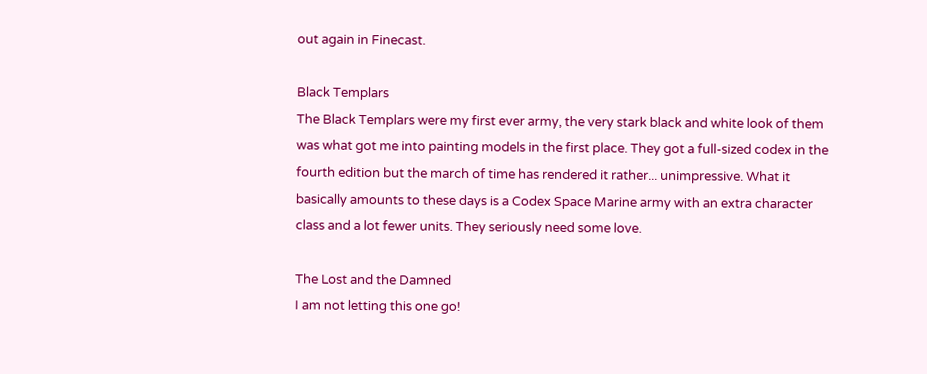out again in Finecast.

Black Templars
The Black Templars were my first ever army, the very stark black and white look of them was what got me into painting models in the first place. They got a full-sized codex in the fourth edition but the march of time has rendered it rather... unimpressive. What it basically amounts to these days is a Codex Space Marine army with an extra character class and a lot fewer units. They seriously need some love.

The Lost and the Damned
I am not letting this one go!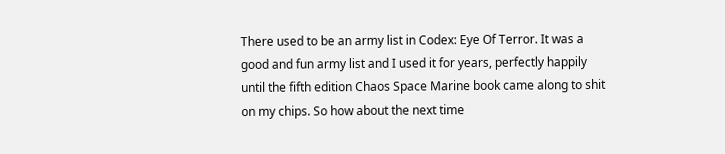There used to be an army list in Codex: Eye Of Terror. It was a good and fun army list and I used it for years, perfectly happily until the fifth edition Chaos Space Marine book came along to shit on my chips. So how about the next time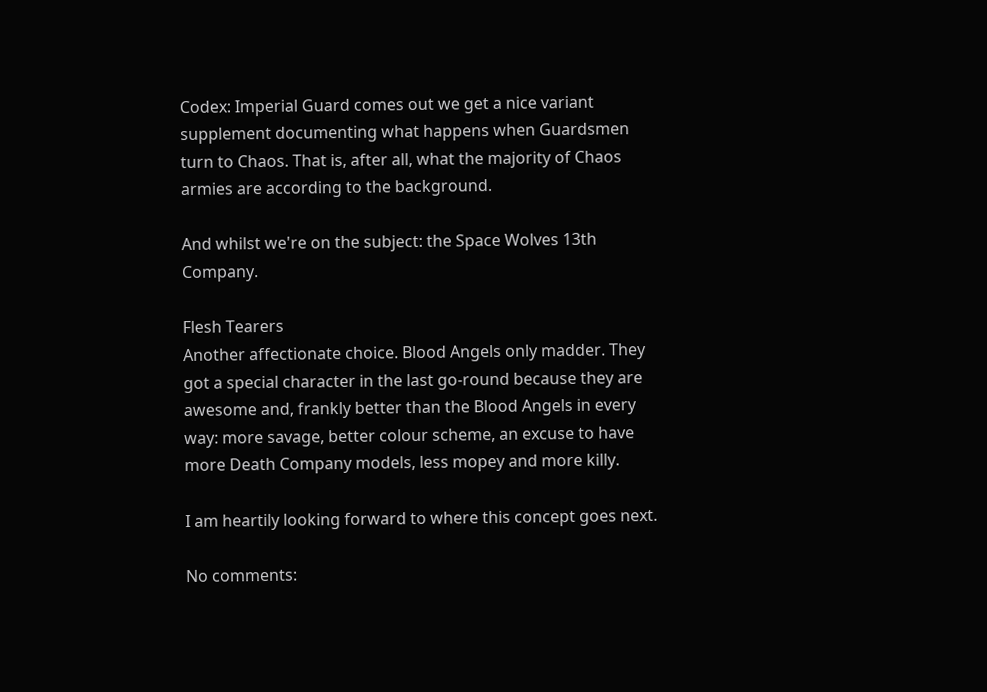Codex: Imperial Guard comes out we get a nice variant supplement documenting what happens when Guardsmen turn to Chaos. That is, after all, what the majority of Chaos armies are according to the background.

And whilst we're on the subject: the Space Wolves 13th Company.

Flesh Tearers
Another affectionate choice. Blood Angels only madder. They got a special character in the last go-round because they are awesome and, frankly better than the Blood Angels in every way: more savage, better colour scheme, an excuse to have more Death Company models, less mopey and more killy.

I am heartily looking forward to where this concept goes next.

No comments: